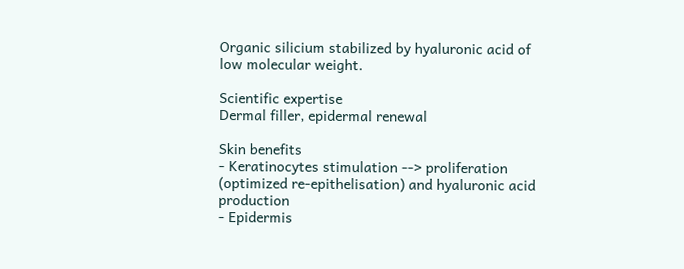Organic silicium stabilized by hyaluronic acid of low molecular weight.

Scientific expertise
Dermal filler, epidermal renewal

Skin benefits
- Keratinocytes stimulation --> proliferation (optimized re-epithelisation) and hyaluronic acid production
- Epidermis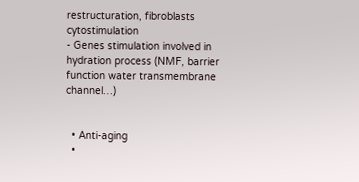restructuration, fibroblasts cytostimulation
- Genes stimulation involved in hydration process (NMF, barrier function water transmembrane channel…)


  • Anti-aging
  •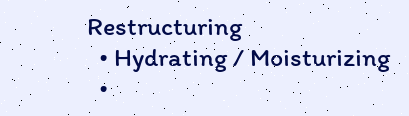Restructuring
  • Hydrating / Moisturizing
  •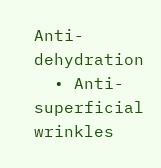Anti-dehydration
  • Anti-superficial wrinkles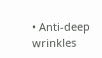• Anti-deep wrinkles